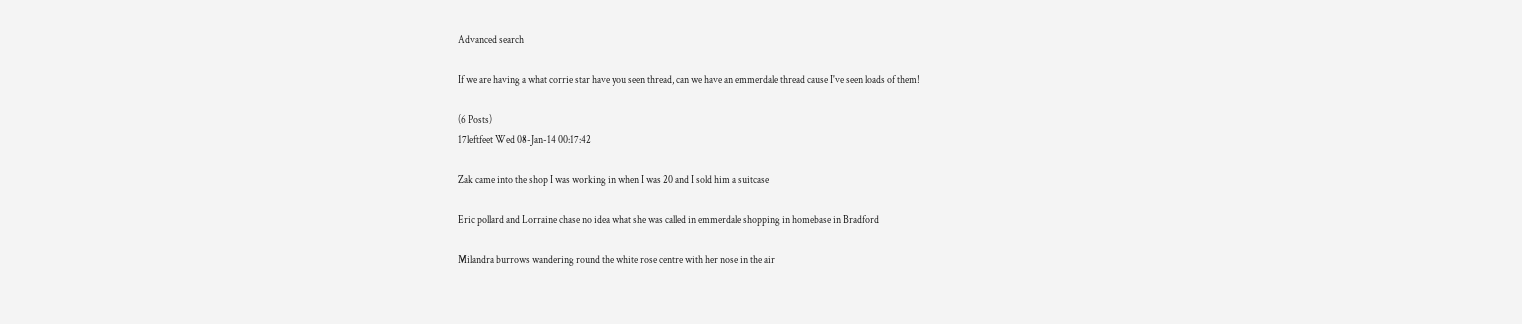Advanced search

If we are having a what corrie star have you seen thread, can we have an emmerdale thread cause I've seen loads of them!

(6 Posts)
17leftfeet Wed 08-Jan-14 00:17:42

Zak came into the shop I was working in when I was 20 and I sold him a suitcase

Eric pollard and Lorraine chase no idea what she was called in emmerdale shopping in homebase in Bradford

Milandra burrows wandering round the white rose centre with her nose in the air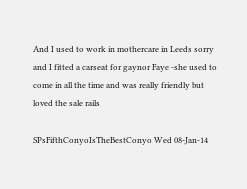And I used to work in mothercare in Leeds sorry and I fitted a carseat for gaynor Faye -she used to come in all the time and was really friendly but loved the sale rails

SPsFifthConyoIsTheBestConyo Wed 08-Jan-14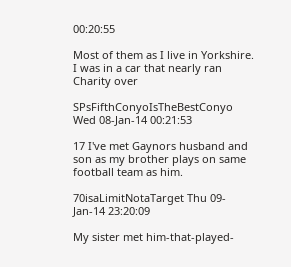00:20:55

Most of them as I live in Yorkshire. I was in a car that nearly ran Charity over

SPsFifthConyoIsTheBestConyo Wed 08-Jan-14 00:21:53

17 I've met Gaynors husband and son as my brother plays on same football team as him.

70isaLimitNotaTarget Thu 09-Jan-14 23:20:09

My sister met him-that-played-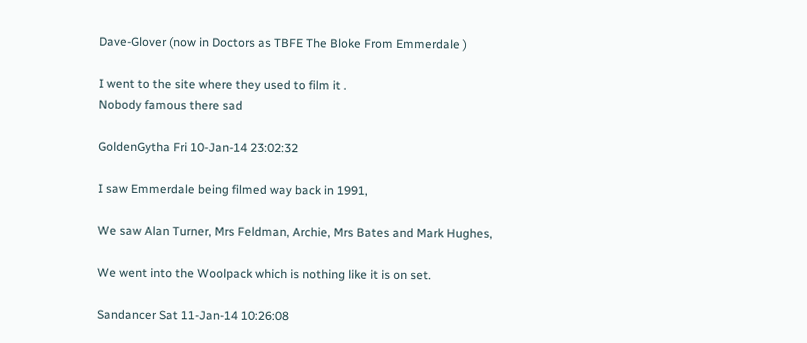Dave-Glover (now in Doctors as TBFE The Bloke From Emmerdale )

I went to the site where they used to film it .
Nobody famous there sad

GoldenGytha Fri 10-Jan-14 23:02:32

I saw Emmerdale being filmed way back in 1991,

We saw Alan Turner, Mrs Feldman, Archie, Mrs Bates and Mark Hughes,

We went into the Woolpack which is nothing like it is on set.

Sandancer Sat 11-Jan-14 10:26:08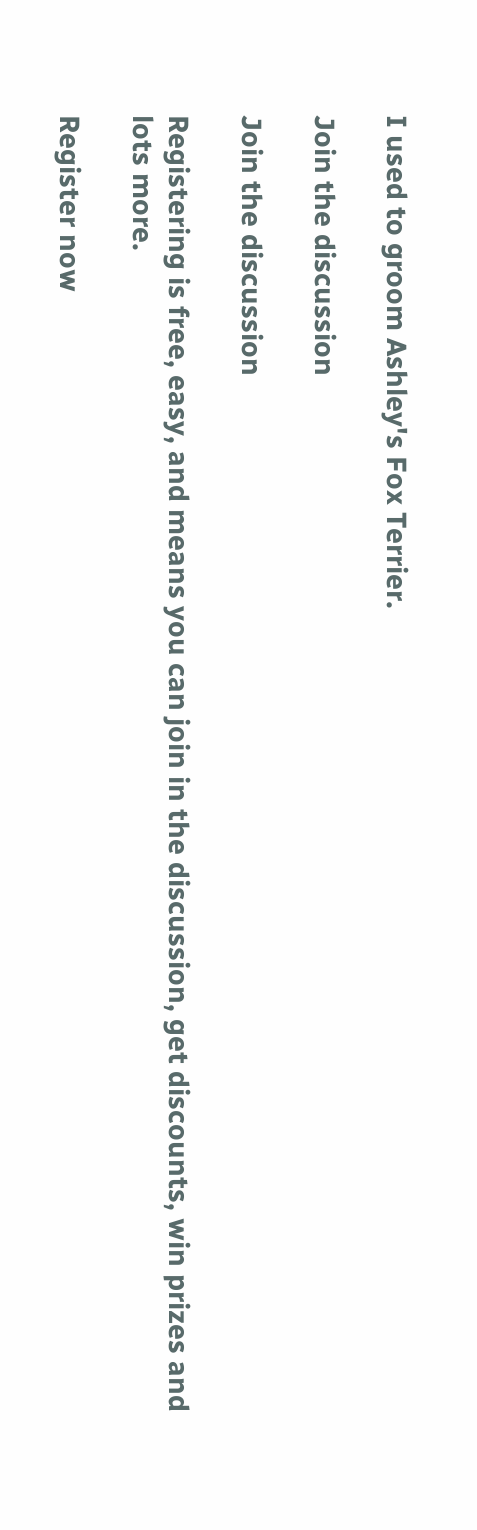I used to groom Ashley's Fox Terrier.

Join the discussion

Join the discussion

Registering is free, easy, and means you can join in the discussion, get discounts, win prizes and lots more.

Register now